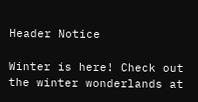Header Notice

Winter is here! Check out the winter wonderlands at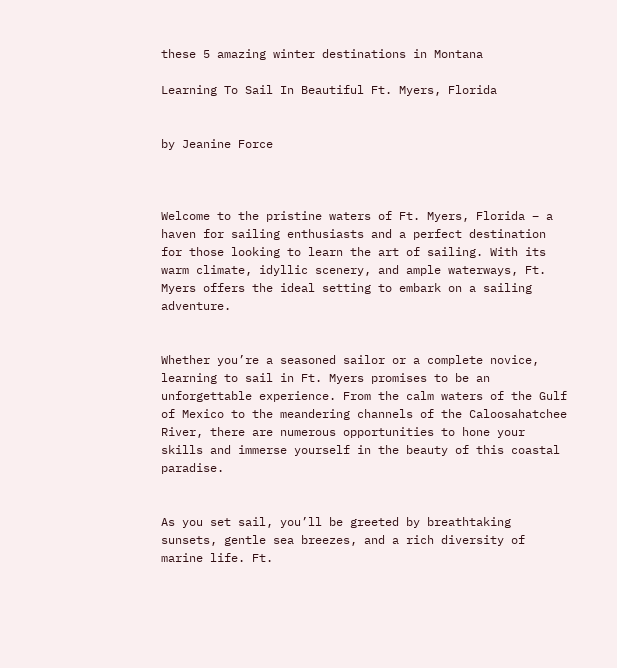these 5 amazing winter destinations in Montana

Learning To Sail In Beautiful Ft. Myers, Florida


by Jeanine Force



Welcome to the pristine waters of Ft. Myers, Florida – a haven for sailing enthusiasts and a perfect destination for those looking to learn the art of sailing. With its warm climate, idyllic scenery, and ample waterways, Ft. Myers offers the ideal setting to embark on a sailing adventure.


Whether you’re a seasoned sailor or a complete novice, learning to sail in Ft. Myers promises to be an unforgettable experience. From the calm waters of the Gulf of Mexico to the meandering channels of the Caloosahatchee River, there are numerous opportunities to hone your skills and immerse yourself in the beauty of this coastal paradise.


As you set sail, you’ll be greeted by breathtaking sunsets, gentle sea breezes, and a rich diversity of marine life. Ft.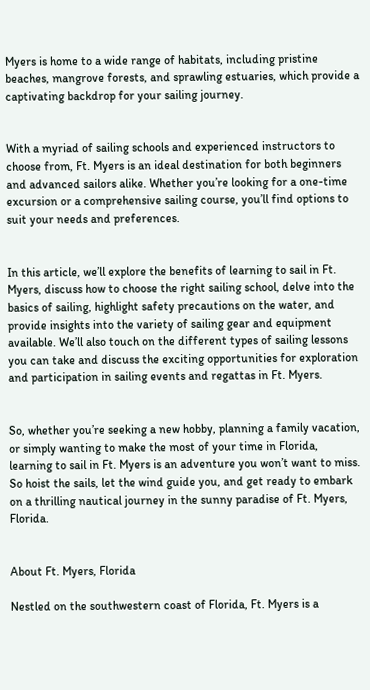Myers is home to a wide range of habitats, including pristine beaches, mangrove forests, and sprawling estuaries, which provide a captivating backdrop for your sailing journey.


With a myriad of sailing schools and experienced instructors to choose from, Ft. Myers is an ideal destination for both beginners and advanced sailors alike. Whether you’re looking for a one-time excursion or a comprehensive sailing course, you’ll find options to suit your needs and preferences.


In this article, we’ll explore the benefits of learning to sail in Ft. Myers, discuss how to choose the right sailing school, delve into the basics of sailing, highlight safety precautions on the water, and provide insights into the variety of sailing gear and equipment available. We’ll also touch on the different types of sailing lessons you can take and discuss the exciting opportunities for exploration and participation in sailing events and regattas in Ft. Myers.


So, whether you’re seeking a new hobby, planning a family vacation, or simply wanting to make the most of your time in Florida, learning to sail in Ft. Myers is an adventure you won’t want to miss. So hoist the sails, let the wind guide you, and get ready to embark on a thrilling nautical journey in the sunny paradise of Ft. Myers, Florida.


About Ft. Myers, Florida

Nestled on the southwestern coast of Florida, Ft. Myers is a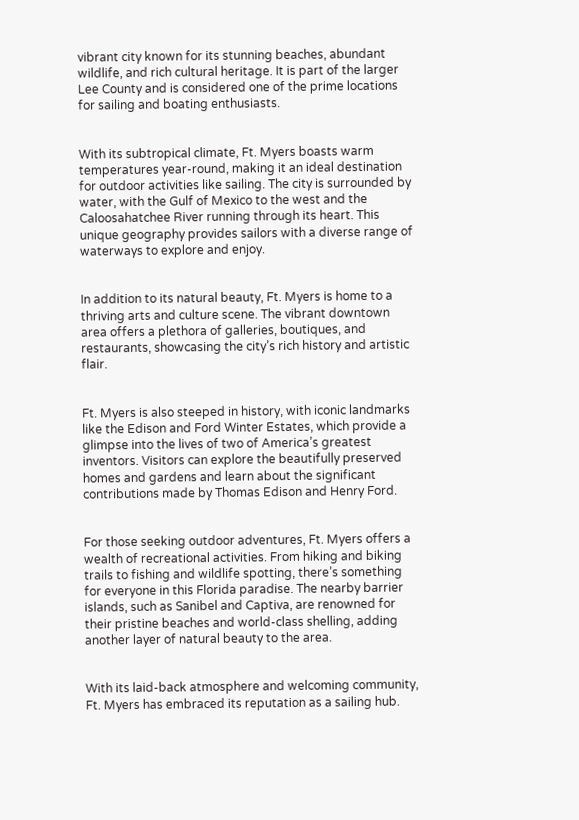vibrant city known for its stunning beaches, abundant wildlife, and rich cultural heritage. It is part of the larger Lee County and is considered one of the prime locations for sailing and boating enthusiasts.


With its subtropical climate, Ft. Myers boasts warm temperatures year-round, making it an ideal destination for outdoor activities like sailing. The city is surrounded by water, with the Gulf of Mexico to the west and the Caloosahatchee River running through its heart. This unique geography provides sailors with a diverse range of waterways to explore and enjoy.


In addition to its natural beauty, Ft. Myers is home to a thriving arts and culture scene. The vibrant downtown area offers a plethora of galleries, boutiques, and restaurants, showcasing the city’s rich history and artistic flair.


Ft. Myers is also steeped in history, with iconic landmarks like the Edison and Ford Winter Estates, which provide a glimpse into the lives of two of America’s greatest inventors. Visitors can explore the beautifully preserved homes and gardens and learn about the significant contributions made by Thomas Edison and Henry Ford.


For those seeking outdoor adventures, Ft. Myers offers a wealth of recreational activities. From hiking and biking trails to fishing and wildlife spotting, there’s something for everyone in this Florida paradise. The nearby barrier islands, such as Sanibel and Captiva, are renowned for their pristine beaches and world-class shelling, adding another layer of natural beauty to the area.


With its laid-back atmosphere and welcoming community, Ft. Myers has embraced its reputation as a sailing hub.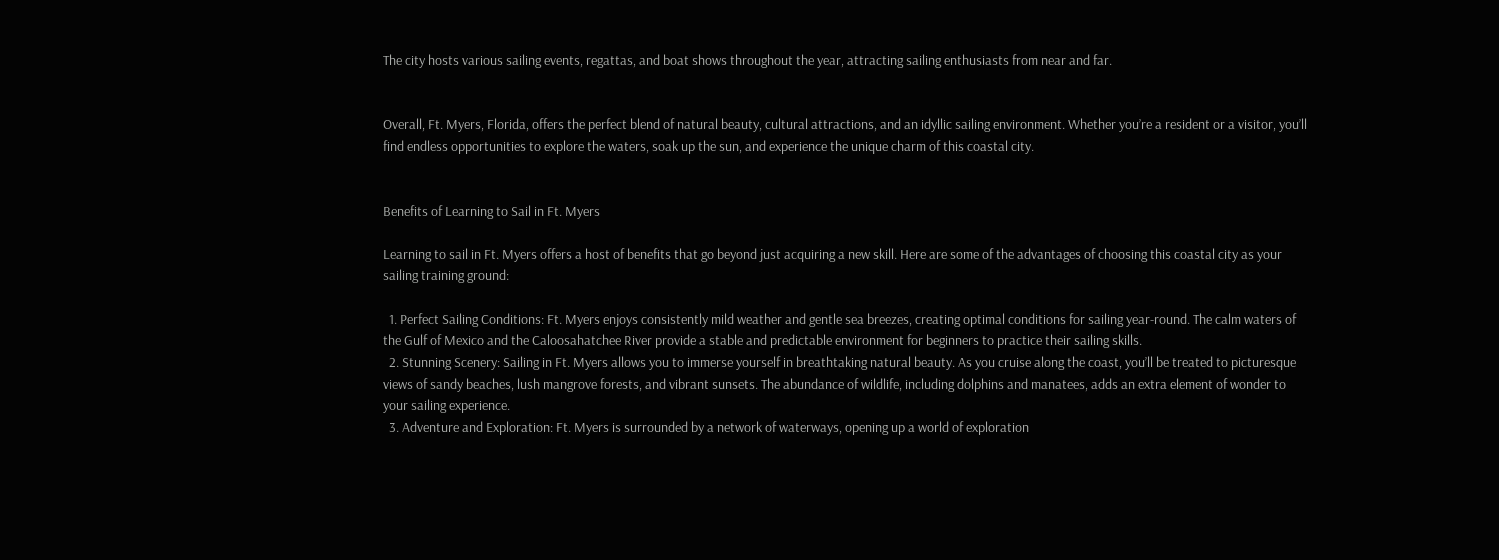The city hosts various sailing events, regattas, and boat shows throughout the year, attracting sailing enthusiasts from near and far.


Overall, Ft. Myers, Florida, offers the perfect blend of natural beauty, cultural attractions, and an idyllic sailing environment. Whether you’re a resident or a visitor, you’ll find endless opportunities to explore the waters, soak up the sun, and experience the unique charm of this coastal city.


Benefits of Learning to Sail in Ft. Myers

Learning to sail in Ft. Myers offers a host of benefits that go beyond just acquiring a new skill. Here are some of the advantages of choosing this coastal city as your sailing training ground:

  1. Perfect Sailing Conditions: Ft. Myers enjoys consistently mild weather and gentle sea breezes, creating optimal conditions for sailing year-round. The calm waters of the Gulf of Mexico and the Caloosahatchee River provide a stable and predictable environment for beginners to practice their sailing skills.
  2. Stunning Scenery: Sailing in Ft. Myers allows you to immerse yourself in breathtaking natural beauty. As you cruise along the coast, you’ll be treated to picturesque views of sandy beaches, lush mangrove forests, and vibrant sunsets. The abundance of wildlife, including dolphins and manatees, adds an extra element of wonder to your sailing experience.
  3. Adventure and Exploration: Ft. Myers is surrounded by a network of waterways, opening up a world of exploration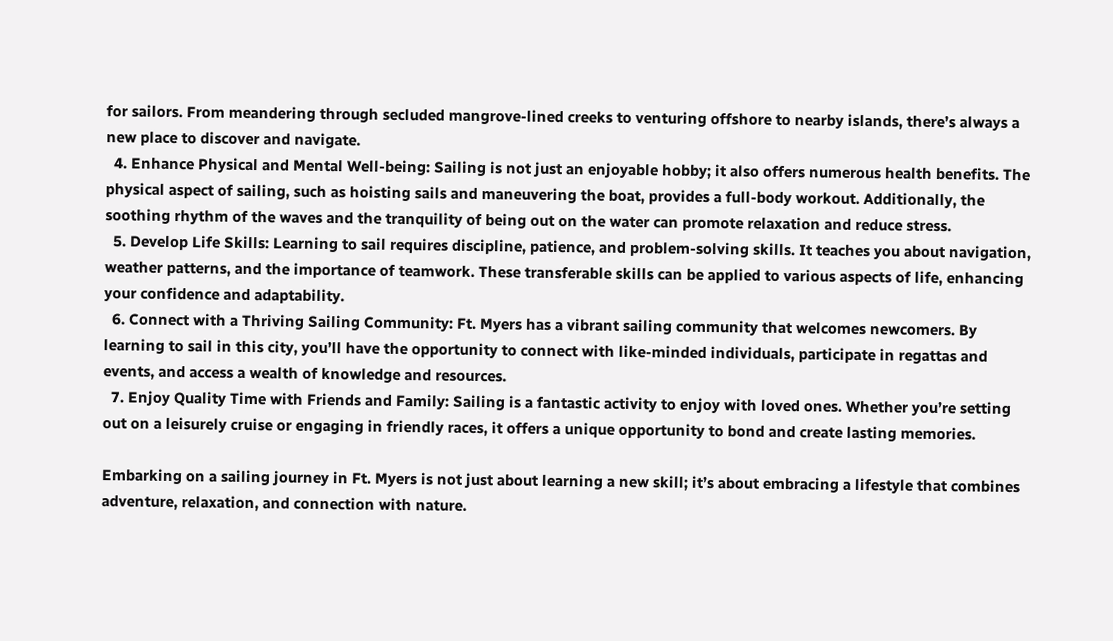for sailors. From meandering through secluded mangrove-lined creeks to venturing offshore to nearby islands, there’s always a new place to discover and navigate.
  4. Enhance Physical and Mental Well-being: Sailing is not just an enjoyable hobby; it also offers numerous health benefits. The physical aspect of sailing, such as hoisting sails and maneuvering the boat, provides a full-body workout. Additionally, the soothing rhythm of the waves and the tranquility of being out on the water can promote relaxation and reduce stress.
  5. Develop Life Skills: Learning to sail requires discipline, patience, and problem-solving skills. It teaches you about navigation, weather patterns, and the importance of teamwork. These transferable skills can be applied to various aspects of life, enhancing your confidence and adaptability.
  6. Connect with a Thriving Sailing Community: Ft. Myers has a vibrant sailing community that welcomes newcomers. By learning to sail in this city, you’ll have the opportunity to connect with like-minded individuals, participate in regattas and events, and access a wealth of knowledge and resources.
  7. Enjoy Quality Time with Friends and Family: Sailing is a fantastic activity to enjoy with loved ones. Whether you’re setting out on a leisurely cruise or engaging in friendly races, it offers a unique opportunity to bond and create lasting memories.

Embarking on a sailing journey in Ft. Myers is not just about learning a new skill; it’s about embracing a lifestyle that combines adventure, relaxation, and connection with nature.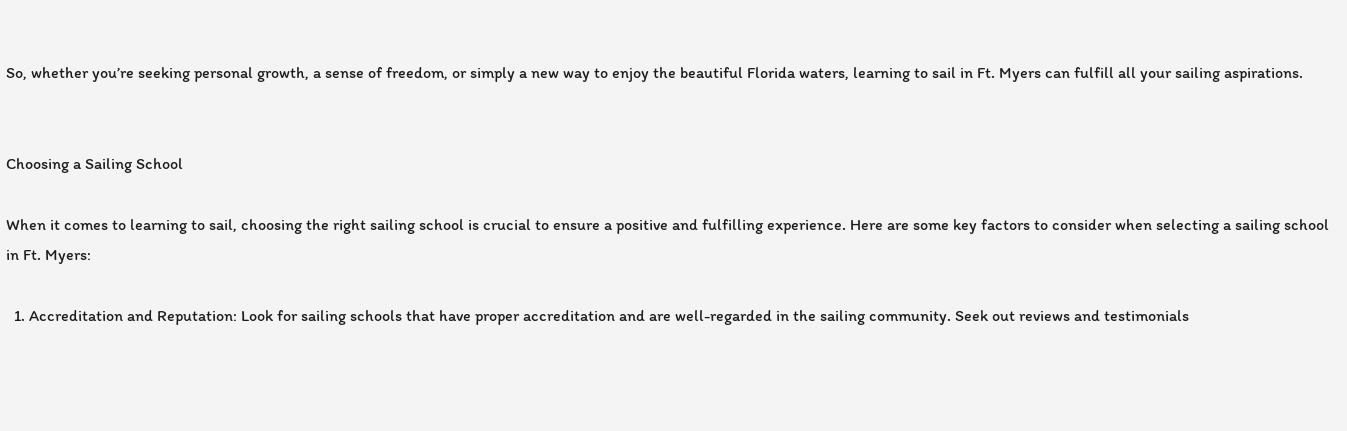So, whether you’re seeking personal growth, a sense of freedom, or simply a new way to enjoy the beautiful Florida waters, learning to sail in Ft. Myers can fulfill all your sailing aspirations.


Choosing a Sailing School

When it comes to learning to sail, choosing the right sailing school is crucial to ensure a positive and fulfilling experience. Here are some key factors to consider when selecting a sailing school in Ft. Myers:

  1. Accreditation and Reputation: Look for sailing schools that have proper accreditation and are well-regarded in the sailing community. Seek out reviews and testimonials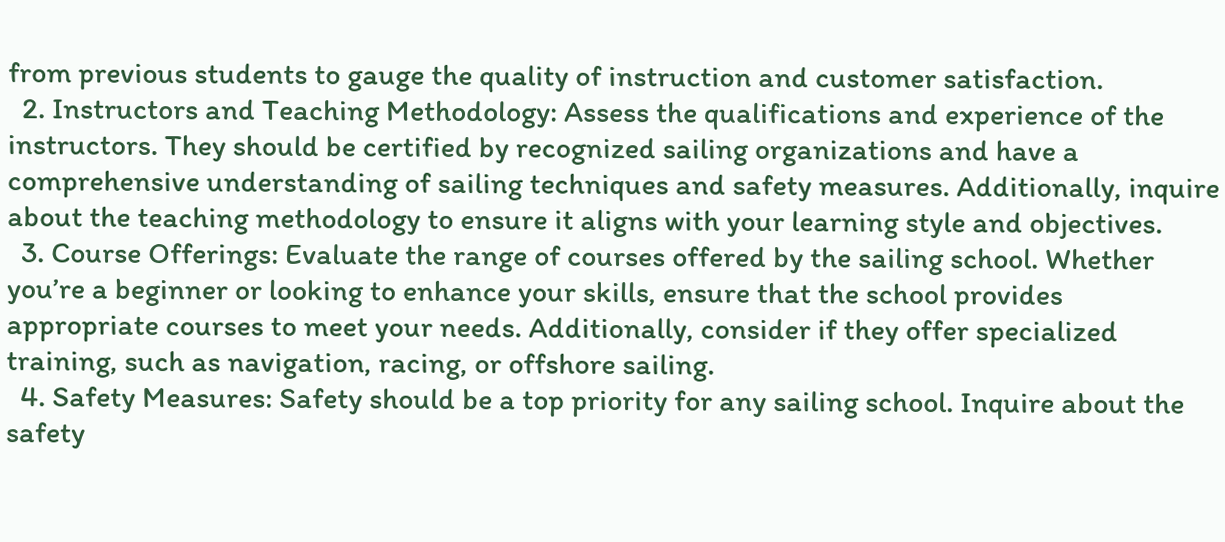from previous students to gauge the quality of instruction and customer satisfaction.
  2. Instructors and Teaching Methodology: Assess the qualifications and experience of the instructors. They should be certified by recognized sailing organizations and have a comprehensive understanding of sailing techniques and safety measures. Additionally, inquire about the teaching methodology to ensure it aligns with your learning style and objectives.
  3. Course Offerings: Evaluate the range of courses offered by the sailing school. Whether you’re a beginner or looking to enhance your skills, ensure that the school provides appropriate courses to meet your needs. Additionally, consider if they offer specialized training, such as navigation, racing, or offshore sailing.
  4. Safety Measures: Safety should be a top priority for any sailing school. Inquire about the safety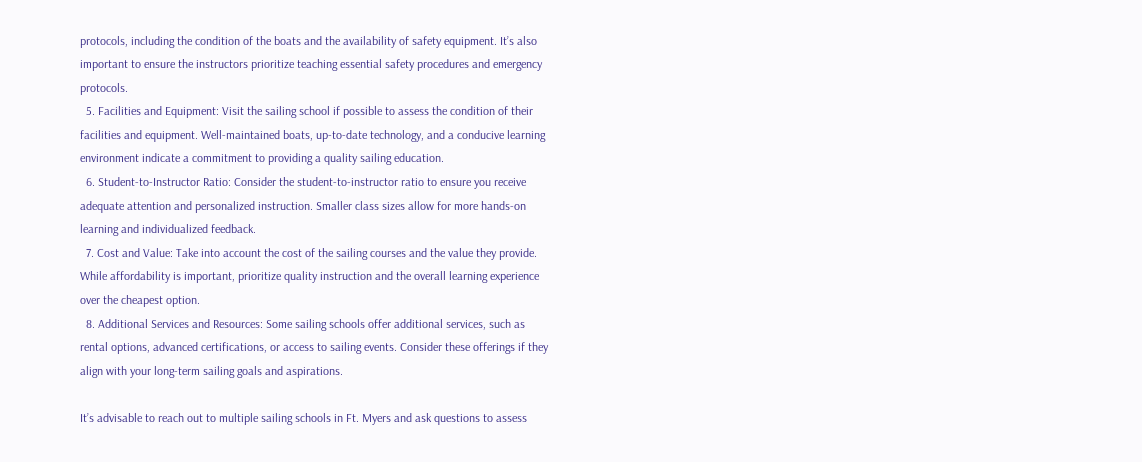protocols, including the condition of the boats and the availability of safety equipment. It’s also important to ensure the instructors prioritize teaching essential safety procedures and emergency protocols.
  5. Facilities and Equipment: Visit the sailing school if possible to assess the condition of their facilities and equipment. Well-maintained boats, up-to-date technology, and a conducive learning environment indicate a commitment to providing a quality sailing education.
  6. Student-to-Instructor Ratio: Consider the student-to-instructor ratio to ensure you receive adequate attention and personalized instruction. Smaller class sizes allow for more hands-on learning and individualized feedback.
  7. Cost and Value: Take into account the cost of the sailing courses and the value they provide. While affordability is important, prioritize quality instruction and the overall learning experience over the cheapest option.
  8. Additional Services and Resources: Some sailing schools offer additional services, such as rental options, advanced certifications, or access to sailing events. Consider these offerings if they align with your long-term sailing goals and aspirations.

It’s advisable to reach out to multiple sailing schools in Ft. Myers and ask questions to assess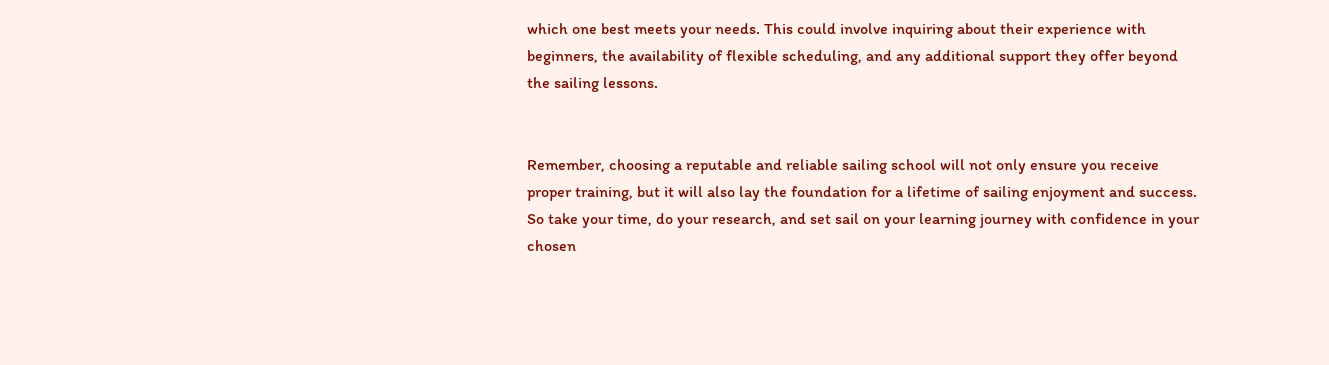which one best meets your needs. This could involve inquiring about their experience with beginners, the availability of flexible scheduling, and any additional support they offer beyond the sailing lessons.


Remember, choosing a reputable and reliable sailing school will not only ensure you receive proper training, but it will also lay the foundation for a lifetime of sailing enjoyment and success. So take your time, do your research, and set sail on your learning journey with confidence in your chosen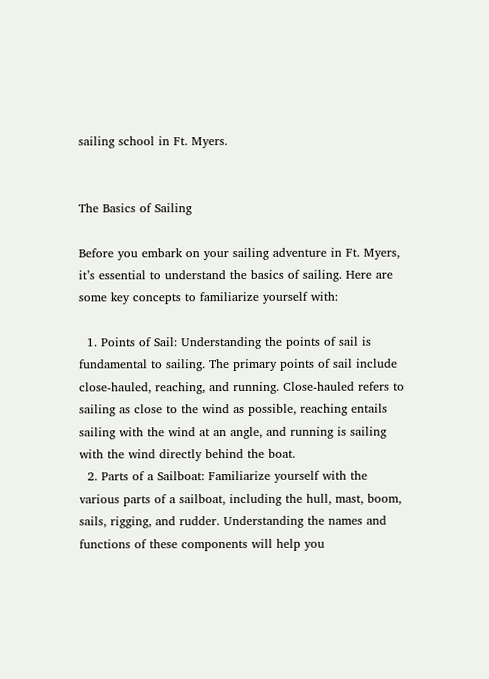sailing school in Ft. Myers.


The Basics of Sailing

Before you embark on your sailing adventure in Ft. Myers, it’s essential to understand the basics of sailing. Here are some key concepts to familiarize yourself with:

  1. Points of Sail: Understanding the points of sail is fundamental to sailing. The primary points of sail include close-hauled, reaching, and running. Close-hauled refers to sailing as close to the wind as possible, reaching entails sailing with the wind at an angle, and running is sailing with the wind directly behind the boat.
  2. Parts of a Sailboat: Familiarize yourself with the various parts of a sailboat, including the hull, mast, boom, sails, rigging, and rudder. Understanding the names and functions of these components will help you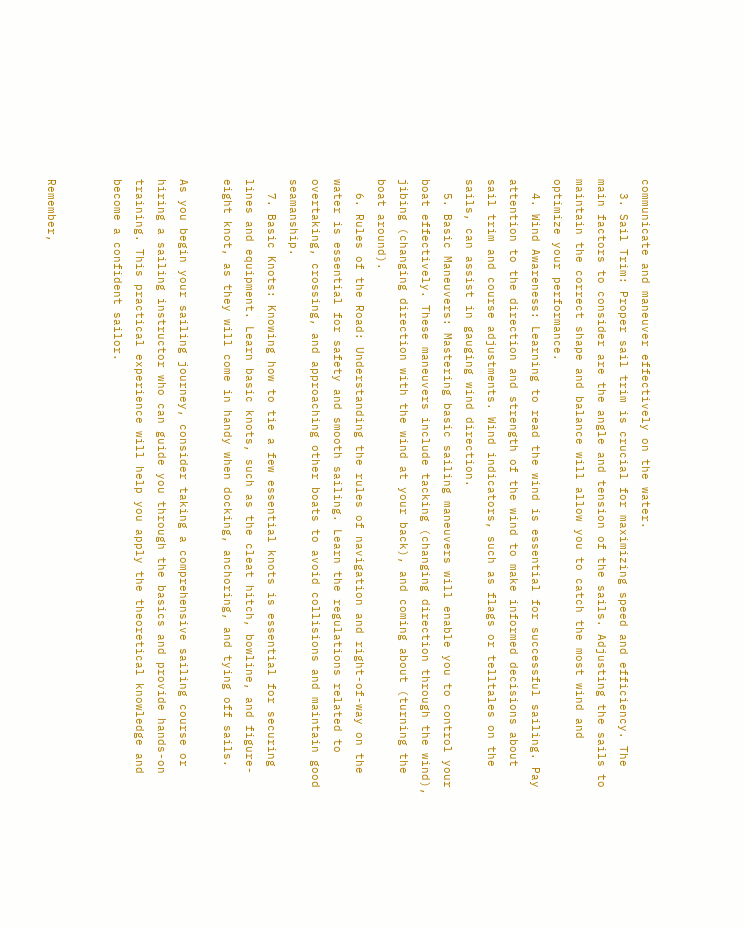communicate and maneuver effectively on the water.
  3. Sail Trim: Proper sail trim is crucial for maximizing speed and efficiency. The main factors to consider are the angle and tension of the sails. Adjusting the sails to maintain the correct shape and balance will allow you to catch the most wind and optimize your performance.
  4. Wind Awareness: Learning to read the wind is essential for successful sailing. Pay attention to the direction and strength of the wind to make informed decisions about sail trim and course adjustments. Wind indicators, such as flags or telltales on the sails, can assist in gauging wind direction.
  5. Basic Maneuvers: Mastering basic sailing maneuvers will enable you to control your boat effectively. These maneuvers include tacking (changing direction through the wind), jibing (changing direction with the wind at your back), and coming about (turning the boat around).
  6. Rules of the Road: Understanding the rules of navigation and right-of-way on the water is essential for safety and smooth sailing. Learn the regulations related to overtaking, crossing, and approaching other boats to avoid collisions and maintain good seamanship.
  7. Basic Knots: Knowing how to tie a few essential knots is essential for securing lines and equipment. Learn basic knots, such as the cleat hitch, bowline, and figure-eight knot, as they will come in handy when docking, anchoring, and tying off sails.

As you begin your sailing journey, consider taking a comprehensive sailing course or hiring a sailing instructor who can guide you through the basics and provide hands-on training. This practical experience will help you apply the theoretical knowledge and become a confident sailor.


Remember,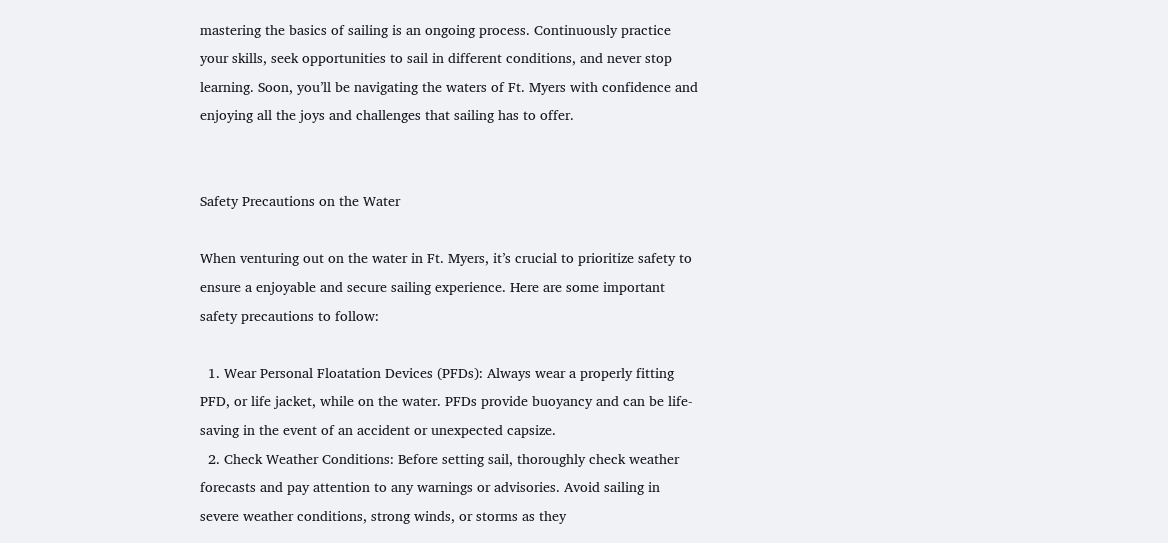mastering the basics of sailing is an ongoing process. Continuously practice your skills, seek opportunities to sail in different conditions, and never stop learning. Soon, you’ll be navigating the waters of Ft. Myers with confidence and enjoying all the joys and challenges that sailing has to offer.


Safety Precautions on the Water

When venturing out on the water in Ft. Myers, it’s crucial to prioritize safety to ensure a enjoyable and secure sailing experience. Here are some important safety precautions to follow:

  1. Wear Personal Floatation Devices (PFDs): Always wear a properly fitting PFD, or life jacket, while on the water. PFDs provide buoyancy and can be life-saving in the event of an accident or unexpected capsize.
  2. Check Weather Conditions: Before setting sail, thoroughly check weather forecasts and pay attention to any warnings or advisories. Avoid sailing in severe weather conditions, strong winds, or storms as they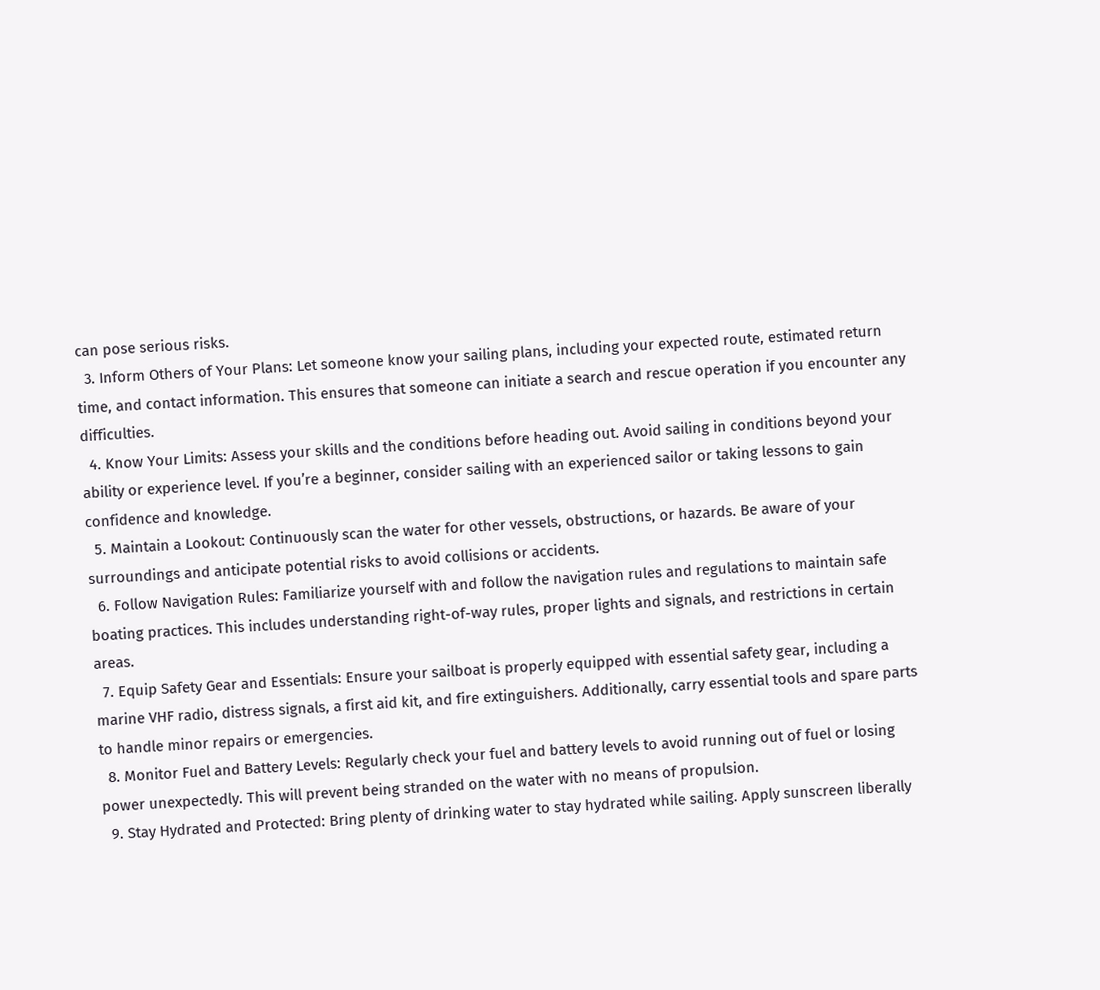can pose serious risks.
  3. Inform Others of Your Plans: Let someone know your sailing plans, including your expected route, estimated return time, and contact information. This ensures that someone can initiate a search and rescue operation if you encounter any difficulties.
  4. Know Your Limits: Assess your skills and the conditions before heading out. Avoid sailing in conditions beyond your ability or experience level. If you’re a beginner, consider sailing with an experienced sailor or taking lessons to gain confidence and knowledge.
  5. Maintain a Lookout: Continuously scan the water for other vessels, obstructions, or hazards. Be aware of your surroundings and anticipate potential risks to avoid collisions or accidents.
  6. Follow Navigation Rules: Familiarize yourself with and follow the navigation rules and regulations to maintain safe boating practices. This includes understanding right-of-way rules, proper lights and signals, and restrictions in certain areas.
  7. Equip Safety Gear and Essentials: Ensure your sailboat is properly equipped with essential safety gear, including a marine VHF radio, distress signals, a first aid kit, and fire extinguishers. Additionally, carry essential tools and spare parts to handle minor repairs or emergencies.
  8. Monitor Fuel and Battery Levels: Regularly check your fuel and battery levels to avoid running out of fuel or losing power unexpectedly. This will prevent being stranded on the water with no means of propulsion.
  9. Stay Hydrated and Protected: Bring plenty of drinking water to stay hydrated while sailing. Apply sunscreen liberally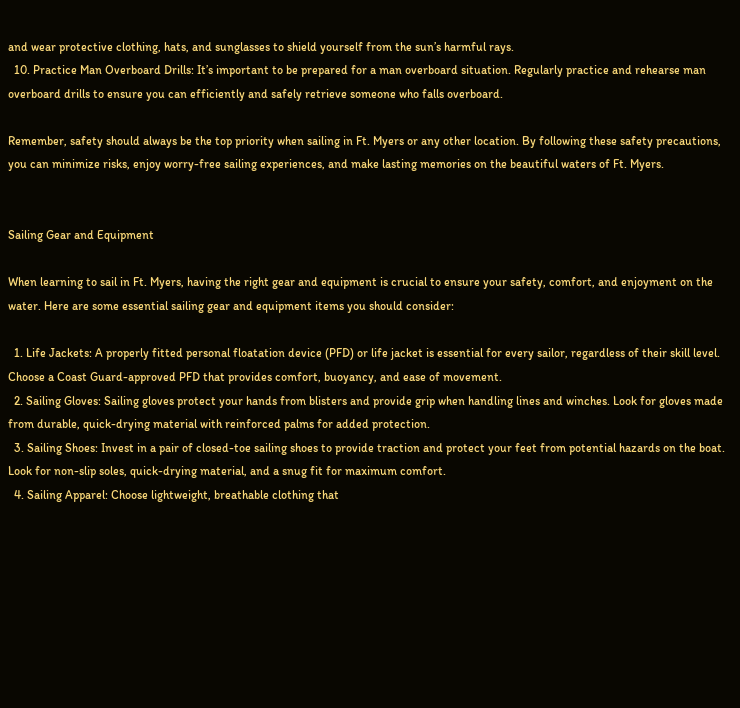and wear protective clothing, hats, and sunglasses to shield yourself from the sun’s harmful rays.
  10. Practice Man Overboard Drills: It’s important to be prepared for a man overboard situation. Regularly practice and rehearse man overboard drills to ensure you can efficiently and safely retrieve someone who falls overboard.

Remember, safety should always be the top priority when sailing in Ft. Myers or any other location. By following these safety precautions, you can minimize risks, enjoy worry-free sailing experiences, and make lasting memories on the beautiful waters of Ft. Myers.


Sailing Gear and Equipment

When learning to sail in Ft. Myers, having the right gear and equipment is crucial to ensure your safety, comfort, and enjoyment on the water. Here are some essential sailing gear and equipment items you should consider:

  1. Life Jackets: A properly fitted personal floatation device (PFD) or life jacket is essential for every sailor, regardless of their skill level. Choose a Coast Guard-approved PFD that provides comfort, buoyancy, and ease of movement.
  2. Sailing Gloves: Sailing gloves protect your hands from blisters and provide grip when handling lines and winches. Look for gloves made from durable, quick-drying material with reinforced palms for added protection.
  3. Sailing Shoes: Invest in a pair of closed-toe sailing shoes to provide traction and protect your feet from potential hazards on the boat. Look for non-slip soles, quick-drying material, and a snug fit for maximum comfort.
  4. Sailing Apparel: Choose lightweight, breathable clothing that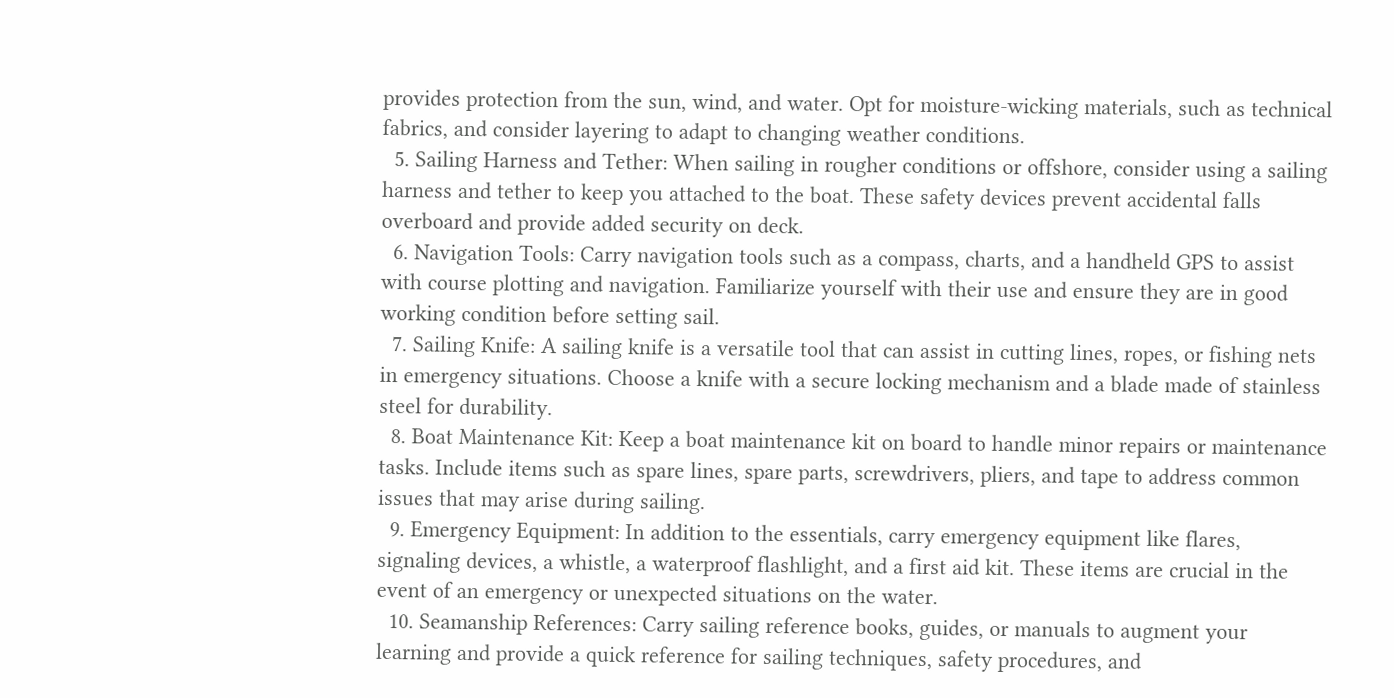provides protection from the sun, wind, and water. Opt for moisture-wicking materials, such as technical fabrics, and consider layering to adapt to changing weather conditions.
  5. Sailing Harness and Tether: When sailing in rougher conditions or offshore, consider using a sailing harness and tether to keep you attached to the boat. These safety devices prevent accidental falls overboard and provide added security on deck.
  6. Navigation Tools: Carry navigation tools such as a compass, charts, and a handheld GPS to assist with course plotting and navigation. Familiarize yourself with their use and ensure they are in good working condition before setting sail.
  7. Sailing Knife: A sailing knife is a versatile tool that can assist in cutting lines, ropes, or fishing nets in emergency situations. Choose a knife with a secure locking mechanism and a blade made of stainless steel for durability.
  8. Boat Maintenance Kit: Keep a boat maintenance kit on board to handle minor repairs or maintenance tasks. Include items such as spare lines, spare parts, screwdrivers, pliers, and tape to address common issues that may arise during sailing.
  9. Emergency Equipment: In addition to the essentials, carry emergency equipment like flares, signaling devices, a whistle, a waterproof flashlight, and a first aid kit. These items are crucial in the event of an emergency or unexpected situations on the water.
  10. Seamanship References: Carry sailing reference books, guides, or manuals to augment your learning and provide a quick reference for sailing techniques, safety procedures, and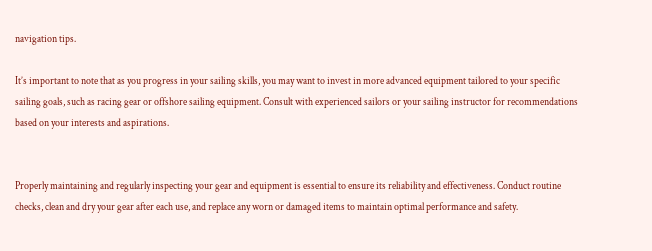navigation tips.

It’s important to note that as you progress in your sailing skills, you may want to invest in more advanced equipment tailored to your specific sailing goals, such as racing gear or offshore sailing equipment. Consult with experienced sailors or your sailing instructor for recommendations based on your interests and aspirations.


Properly maintaining and regularly inspecting your gear and equipment is essential to ensure its reliability and effectiveness. Conduct routine checks, clean and dry your gear after each use, and replace any worn or damaged items to maintain optimal performance and safety.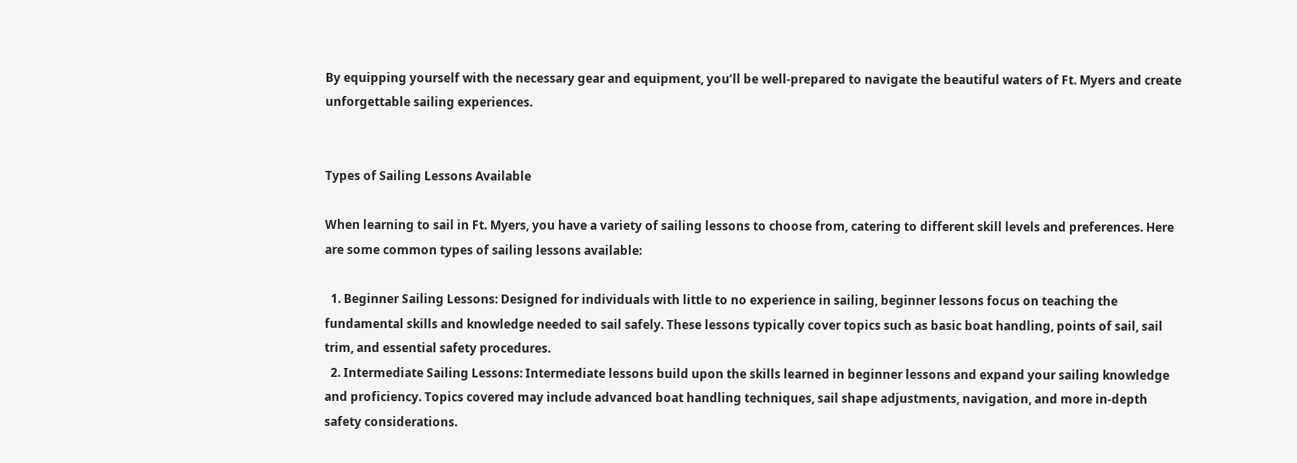By equipping yourself with the necessary gear and equipment, you’ll be well-prepared to navigate the beautiful waters of Ft. Myers and create unforgettable sailing experiences.


Types of Sailing Lessons Available

When learning to sail in Ft. Myers, you have a variety of sailing lessons to choose from, catering to different skill levels and preferences. Here are some common types of sailing lessons available:

  1. Beginner Sailing Lessons: Designed for individuals with little to no experience in sailing, beginner lessons focus on teaching the fundamental skills and knowledge needed to sail safely. These lessons typically cover topics such as basic boat handling, points of sail, sail trim, and essential safety procedures.
  2. Intermediate Sailing Lessons: Intermediate lessons build upon the skills learned in beginner lessons and expand your sailing knowledge and proficiency. Topics covered may include advanced boat handling techniques, sail shape adjustments, navigation, and more in-depth safety considerations.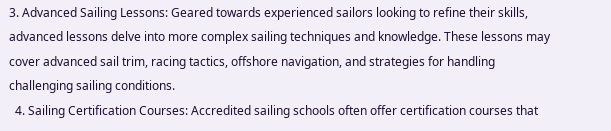3. Advanced Sailing Lessons: Geared towards experienced sailors looking to refine their skills, advanced lessons delve into more complex sailing techniques and knowledge. These lessons may cover advanced sail trim, racing tactics, offshore navigation, and strategies for handling challenging sailing conditions.
  4. Sailing Certification Courses: Accredited sailing schools often offer certification courses that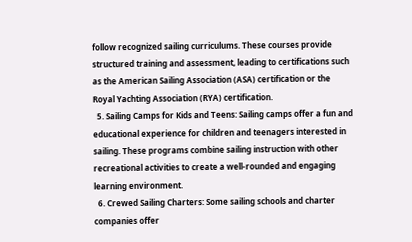follow recognized sailing curriculums. These courses provide structured training and assessment, leading to certifications such as the American Sailing Association (ASA) certification or the Royal Yachting Association (RYA) certification.
  5. Sailing Camps for Kids and Teens: Sailing camps offer a fun and educational experience for children and teenagers interested in sailing. These programs combine sailing instruction with other recreational activities to create a well-rounded and engaging learning environment.
  6. Crewed Sailing Charters: Some sailing schools and charter companies offer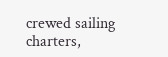crewed sailing charters,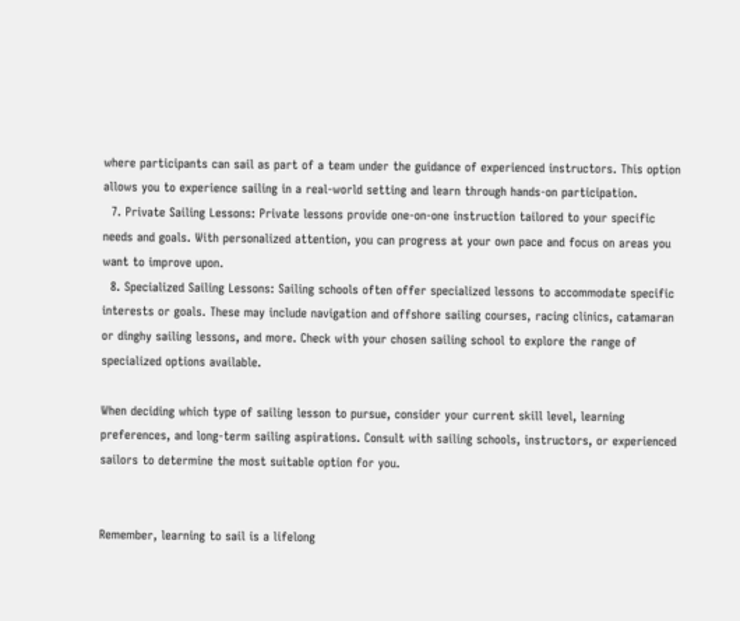where participants can sail as part of a team under the guidance of experienced instructors. This option allows you to experience sailing in a real-world setting and learn through hands-on participation.
  7. Private Sailing Lessons: Private lessons provide one-on-one instruction tailored to your specific needs and goals. With personalized attention, you can progress at your own pace and focus on areas you want to improve upon.
  8. Specialized Sailing Lessons: Sailing schools often offer specialized lessons to accommodate specific interests or goals. These may include navigation and offshore sailing courses, racing clinics, catamaran or dinghy sailing lessons, and more. Check with your chosen sailing school to explore the range of specialized options available.

When deciding which type of sailing lesson to pursue, consider your current skill level, learning preferences, and long-term sailing aspirations. Consult with sailing schools, instructors, or experienced sailors to determine the most suitable option for you.


Remember, learning to sail is a lifelong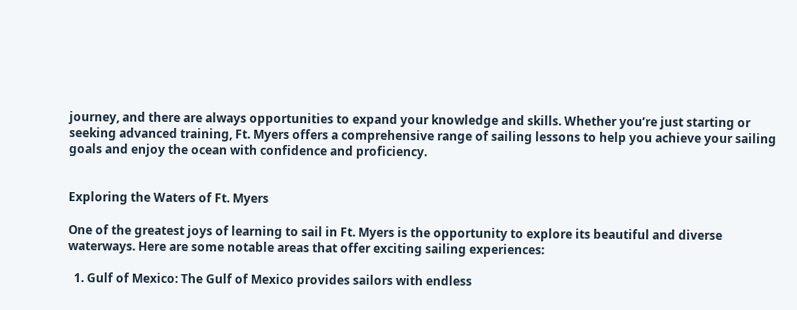journey, and there are always opportunities to expand your knowledge and skills. Whether you’re just starting or seeking advanced training, Ft. Myers offers a comprehensive range of sailing lessons to help you achieve your sailing goals and enjoy the ocean with confidence and proficiency.


Exploring the Waters of Ft. Myers

One of the greatest joys of learning to sail in Ft. Myers is the opportunity to explore its beautiful and diverse waterways. Here are some notable areas that offer exciting sailing experiences:

  1. Gulf of Mexico: The Gulf of Mexico provides sailors with endless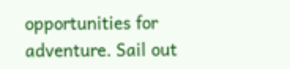opportunities for adventure. Sail out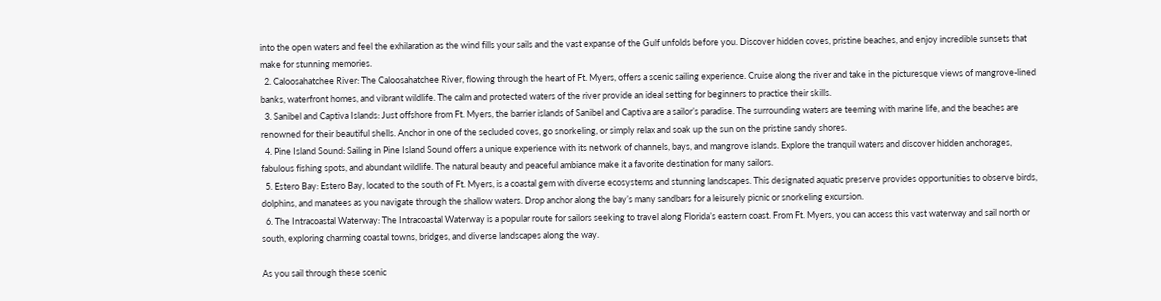into the open waters and feel the exhilaration as the wind fills your sails and the vast expanse of the Gulf unfolds before you. Discover hidden coves, pristine beaches, and enjoy incredible sunsets that make for stunning memories.
  2. Caloosahatchee River: The Caloosahatchee River, flowing through the heart of Ft. Myers, offers a scenic sailing experience. Cruise along the river and take in the picturesque views of mangrove-lined banks, waterfront homes, and vibrant wildlife. The calm and protected waters of the river provide an ideal setting for beginners to practice their skills.
  3. Sanibel and Captiva Islands: Just offshore from Ft. Myers, the barrier islands of Sanibel and Captiva are a sailor’s paradise. The surrounding waters are teeming with marine life, and the beaches are renowned for their beautiful shells. Anchor in one of the secluded coves, go snorkeling, or simply relax and soak up the sun on the pristine sandy shores.
  4. Pine Island Sound: Sailing in Pine Island Sound offers a unique experience with its network of channels, bays, and mangrove islands. Explore the tranquil waters and discover hidden anchorages, fabulous fishing spots, and abundant wildlife. The natural beauty and peaceful ambiance make it a favorite destination for many sailors.
  5. Estero Bay: Estero Bay, located to the south of Ft. Myers, is a coastal gem with diverse ecosystems and stunning landscapes. This designated aquatic preserve provides opportunities to observe birds, dolphins, and manatees as you navigate through the shallow waters. Drop anchor along the bay’s many sandbars for a leisurely picnic or snorkeling excursion.
  6. The Intracoastal Waterway: The Intracoastal Waterway is a popular route for sailors seeking to travel along Florida’s eastern coast. From Ft. Myers, you can access this vast waterway and sail north or south, exploring charming coastal towns, bridges, and diverse landscapes along the way.

As you sail through these scenic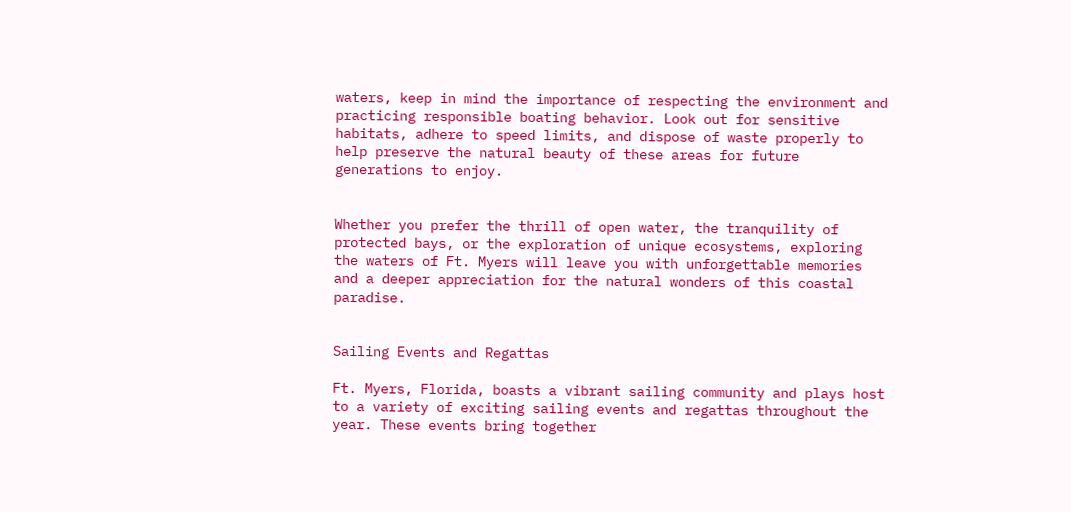waters, keep in mind the importance of respecting the environment and practicing responsible boating behavior. Look out for sensitive habitats, adhere to speed limits, and dispose of waste properly to help preserve the natural beauty of these areas for future generations to enjoy.


Whether you prefer the thrill of open water, the tranquility of protected bays, or the exploration of unique ecosystems, exploring the waters of Ft. Myers will leave you with unforgettable memories and a deeper appreciation for the natural wonders of this coastal paradise.


Sailing Events and Regattas

Ft. Myers, Florida, boasts a vibrant sailing community and plays host to a variety of exciting sailing events and regattas throughout the year. These events bring together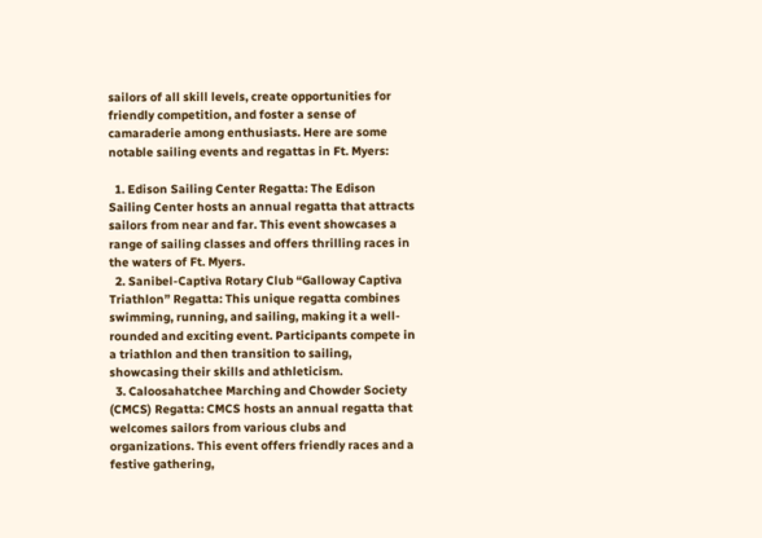sailors of all skill levels, create opportunities for friendly competition, and foster a sense of camaraderie among enthusiasts. Here are some notable sailing events and regattas in Ft. Myers:

  1. Edison Sailing Center Regatta: The Edison Sailing Center hosts an annual regatta that attracts sailors from near and far. This event showcases a range of sailing classes and offers thrilling races in the waters of Ft. Myers.
  2. Sanibel-Captiva Rotary Club “Galloway Captiva Triathlon” Regatta: This unique regatta combines swimming, running, and sailing, making it a well-rounded and exciting event. Participants compete in a triathlon and then transition to sailing, showcasing their skills and athleticism.
  3. Caloosahatchee Marching and Chowder Society (CMCS) Regatta: CMCS hosts an annual regatta that welcomes sailors from various clubs and organizations. This event offers friendly races and a festive gathering,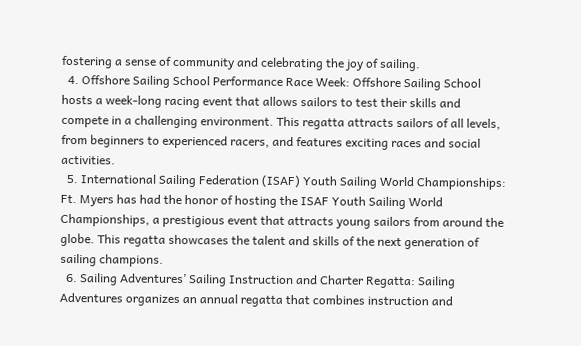fostering a sense of community and celebrating the joy of sailing.
  4. Offshore Sailing School Performance Race Week: Offshore Sailing School hosts a week-long racing event that allows sailors to test their skills and compete in a challenging environment. This regatta attracts sailors of all levels, from beginners to experienced racers, and features exciting races and social activities.
  5. International Sailing Federation (ISAF) Youth Sailing World Championships: Ft. Myers has had the honor of hosting the ISAF Youth Sailing World Championships, a prestigious event that attracts young sailors from around the globe. This regatta showcases the talent and skills of the next generation of sailing champions.
  6. Sailing Adventures’ Sailing Instruction and Charter Regatta: Sailing Adventures organizes an annual regatta that combines instruction and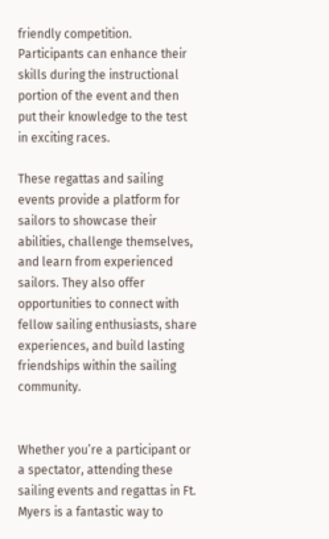friendly competition. Participants can enhance their skills during the instructional portion of the event and then put their knowledge to the test in exciting races.

These regattas and sailing events provide a platform for sailors to showcase their abilities, challenge themselves, and learn from experienced sailors. They also offer opportunities to connect with fellow sailing enthusiasts, share experiences, and build lasting friendships within the sailing community.


Whether you’re a participant or a spectator, attending these sailing events and regattas in Ft. Myers is a fantastic way to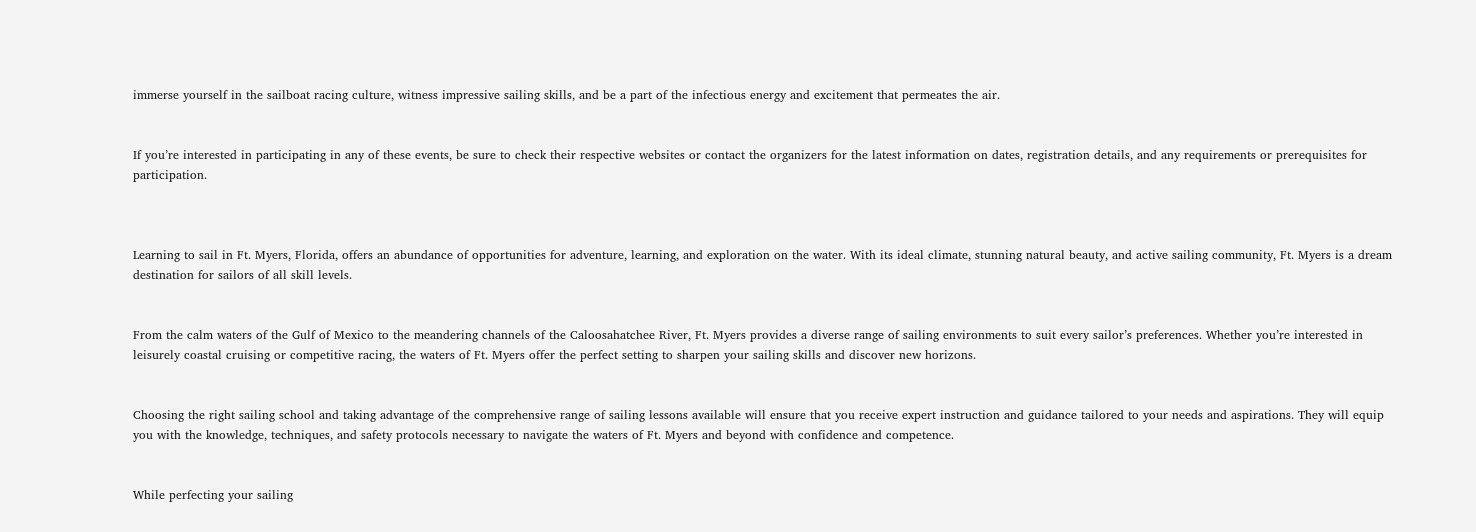immerse yourself in the sailboat racing culture, witness impressive sailing skills, and be a part of the infectious energy and excitement that permeates the air.


If you’re interested in participating in any of these events, be sure to check their respective websites or contact the organizers for the latest information on dates, registration details, and any requirements or prerequisites for participation.



Learning to sail in Ft. Myers, Florida, offers an abundance of opportunities for adventure, learning, and exploration on the water. With its ideal climate, stunning natural beauty, and active sailing community, Ft. Myers is a dream destination for sailors of all skill levels.


From the calm waters of the Gulf of Mexico to the meandering channels of the Caloosahatchee River, Ft. Myers provides a diverse range of sailing environments to suit every sailor’s preferences. Whether you’re interested in leisurely coastal cruising or competitive racing, the waters of Ft. Myers offer the perfect setting to sharpen your sailing skills and discover new horizons.


Choosing the right sailing school and taking advantage of the comprehensive range of sailing lessons available will ensure that you receive expert instruction and guidance tailored to your needs and aspirations. They will equip you with the knowledge, techniques, and safety protocols necessary to navigate the waters of Ft. Myers and beyond with confidence and competence.


While perfecting your sailing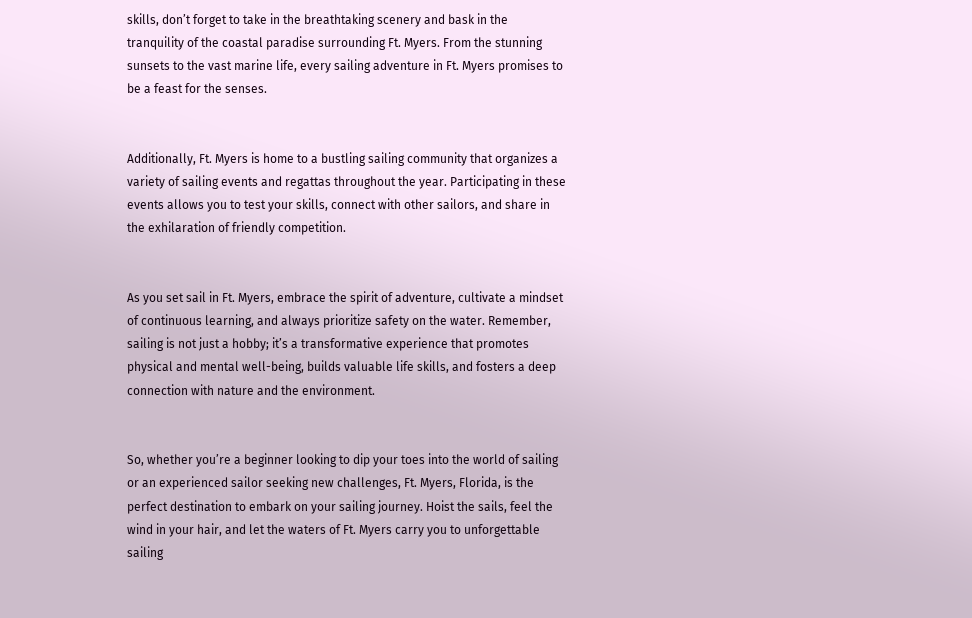skills, don’t forget to take in the breathtaking scenery and bask in the tranquility of the coastal paradise surrounding Ft. Myers. From the stunning sunsets to the vast marine life, every sailing adventure in Ft. Myers promises to be a feast for the senses.


Additionally, Ft. Myers is home to a bustling sailing community that organizes a variety of sailing events and regattas throughout the year. Participating in these events allows you to test your skills, connect with other sailors, and share in the exhilaration of friendly competition.


As you set sail in Ft. Myers, embrace the spirit of adventure, cultivate a mindset of continuous learning, and always prioritize safety on the water. Remember, sailing is not just a hobby; it’s a transformative experience that promotes physical and mental well-being, builds valuable life skills, and fosters a deep connection with nature and the environment.


So, whether you’re a beginner looking to dip your toes into the world of sailing or an experienced sailor seeking new challenges, Ft. Myers, Florida, is the perfect destination to embark on your sailing journey. Hoist the sails, feel the wind in your hair, and let the waters of Ft. Myers carry you to unforgettable sailing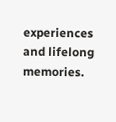experiences and lifelong memories.